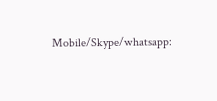Mobile/Skype/whatsapp: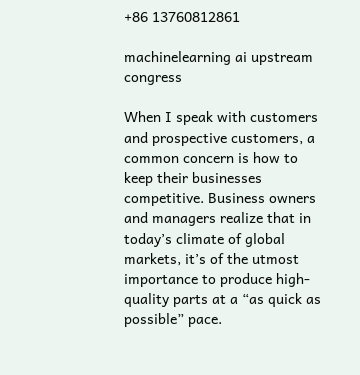+86 13760812861

machinelearning ai upstream congress

When I speak with customers and prospective customers, a common concern is how to keep their businesses competitive. Business owners and managers realize that in today’s climate of global markets, it’s of the utmost importance to produce high-quality parts at a “as quick as possible” pace.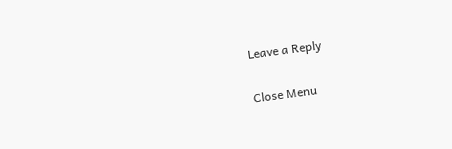Leave a Reply

Close Menu